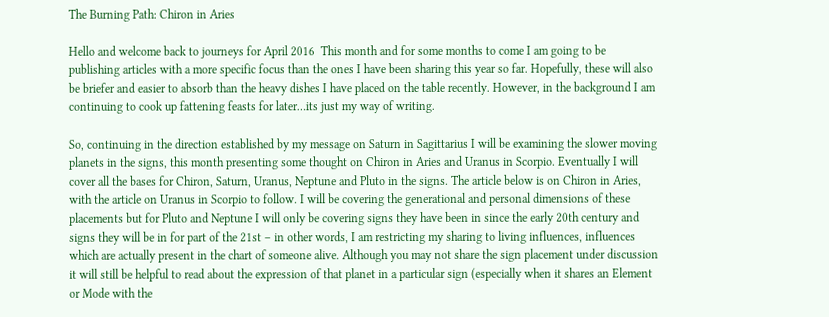The Burning Path: Chiron in Aries

Hello and welcome back to journeys for April 2016  This month and for some months to come I am going to be publishing articles with a more specific focus than the ones I have been sharing this year so far. Hopefully, these will also be briefer and easier to absorb than the heavy dishes I have placed on the table recently. However, in the background I am continuing to cook up fattening feasts for later…its just my way of writing.

So, continuing in the direction established by my message on Saturn in Sagittarius I will be examining the slower moving planets in the signs, this month presenting some thought on Chiron in Aries and Uranus in Scorpio. Eventually I will cover all the bases for Chiron, Saturn, Uranus, Neptune and Pluto in the signs. The article below is on Chiron in Aries, with the article on Uranus in Scorpio to follow. I will be covering the generational and personal dimensions of these placements but for Pluto and Neptune I will only be covering signs they have been in since the early 20th century and signs they will be in for part of the 21st – in other words, I am restricting my sharing to living influences, influences which are actually present in the chart of someone alive. Although you may not share the sign placement under discussion it will still be helpful to read about the expression of that planet in a particular sign (especially when it shares an Element or Mode with the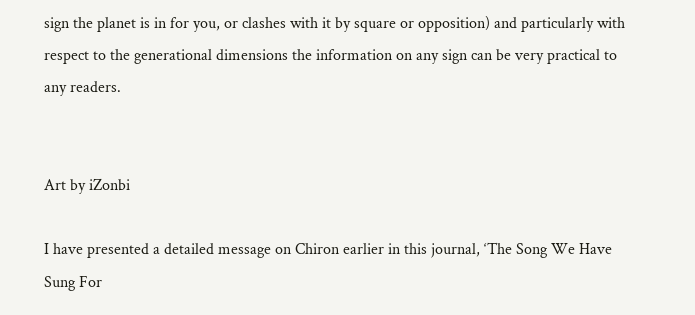sign the planet is in for you, or clashes with it by square or opposition) and particularly with respect to the generational dimensions the information on any sign can be very practical to any readers.


Art by iZonbi

I have presented a detailed message on Chiron earlier in this journal, ‘The Song We Have Sung For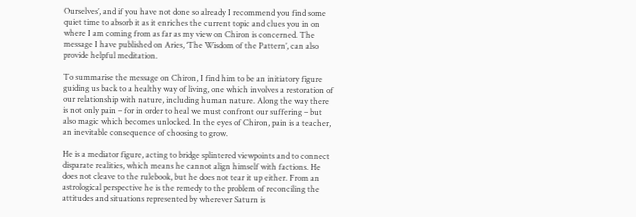Ourselves’, and if you have not done so already I recommend you find some quiet time to absorb it as it enriches the current topic and clues you in on where I am coming from as far as my view on Chiron is concerned. The message I have published on Aries, ‘The Wisdom of the Pattern’, can also provide helpful meditation.

To summarise the message on Chiron, I find him to be an initiatory figure guiding us back to a healthy way of living, one which involves a restoration of our relationship with nature, including human nature. Along the way there is not only pain – for in order to heal we must confront our suffering – but also magic which becomes unlocked. In the eyes of Chiron, pain is a teacher, an inevitable consequence of choosing to grow.

He is a mediator figure, acting to bridge splintered viewpoints and to connect disparate realities, which means he cannot align himself with factions. He does not cleave to the rulebook, but he does not tear it up either. From an astrological perspective he is the remedy to the problem of reconciling the attitudes and situations represented by wherever Saturn is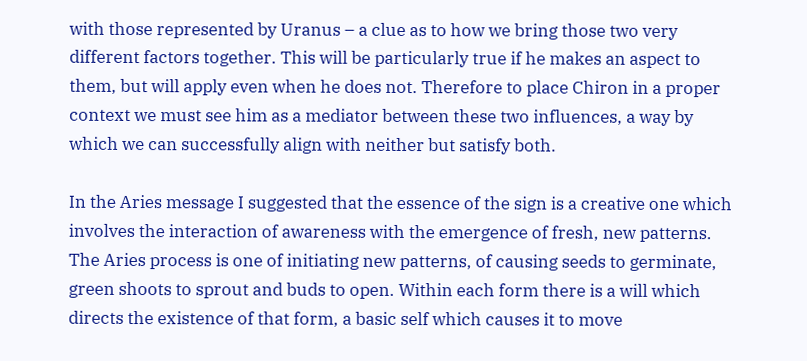with those represented by Uranus – a clue as to how we bring those two very different factors together. This will be particularly true if he makes an aspect to them, but will apply even when he does not. Therefore to place Chiron in a proper context we must see him as a mediator between these two influences, a way by which we can successfully align with neither but satisfy both.

In the Aries message I suggested that the essence of the sign is a creative one which involves the interaction of awareness with the emergence of fresh, new patterns. The Aries process is one of initiating new patterns, of causing seeds to germinate, green shoots to sprout and buds to open. Within each form there is a will which directs the existence of that form, a basic self which causes it to move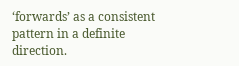‘forwards’ as a consistent pattern in a definite direction.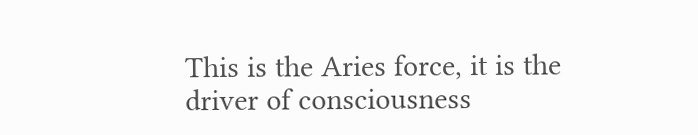This is the Aries force, it is the driver of consciousness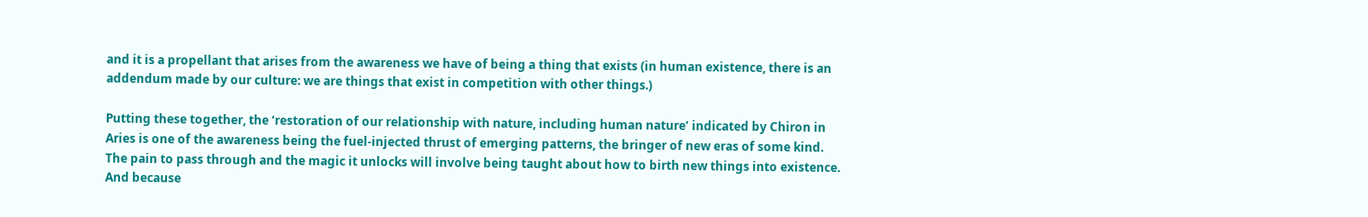and it is a propellant that arises from the awareness we have of being a thing that exists (in human existence, there is an addendum made by our culture: we are things that exist in competition with other things.)

Putting these together, the ‘restoration of our relationship with nature, including human nature’ indicated by Chiron in Aries is one of the awareness being the fuel-injected thrust of emerging patterns, the bringer of new eras of some kind. The pain to pass through and the magic it unlocks will involve being taught about how to birth new things into existence. And because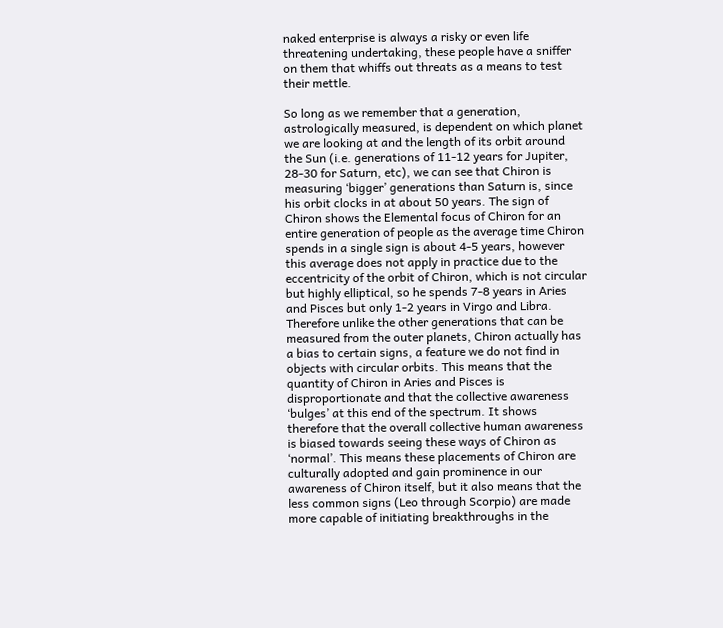naked enterprise is always a risky or even life threatening undertaking, these people have a sniffer on them that whiffs out threats as a means to test their mettle.

So long as we remember that a generation, astrologically measured, is dependent on which planet we are looking at and the length of its orbit around the Sun (i.e. generations of 11-12 years for Jupiter, 28-30 for Saturn, etc), we can see that Chiron is measuring ‘bigger’ generations than Saturn is, since his orbit clocks in at about 50 years. The sign of Chiron shows the Elemental focus of Chiron for an entire generation of people as the average time Chiron spends in a single sign is about 4-5 years, however this average does not apply in practice due to the eccentricity of the orbit of Chiron, which is not circular but highly elliptical, so he spends 7-8 years in Aries and Pisces but only 1-2 years in Virgo and Libra. Therefore unlike the other generations that can be measured from the outer planets, Chiron actually has a bias to certain signs, a feature we do not find in objects with circular orbits. This means that the quantity of Chiron in Aries and Pisces is disproportionate and that the collective awareness ‘bulges’ at this end of the spectrum. It shows therefore that the overall collective human awareness is biased towards seeing these ways of Chiron as ‘normal’. This means these placements of Chiron are culturally adopted and gain prominence in our awareness of Chiron itself, but it also means that the less common signs (Leo through Scorpio) are made more capable of initiating breakthroughs in the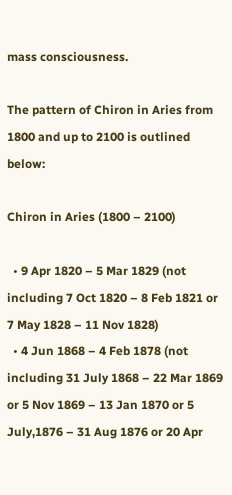mass consciousness.

The pattern of Chiron in Aries from 1800 and up to 2100 is outlined below:

Chiron in Aries (1800 – 2100)

  • 9 Apr 1820 – 5 Mar 1829 (not including 7 Oct 1820 – 8 Feb 1821 or 7 May 1828 – 11 Nov 1828)
  • 4 Jun 1868 – 4 Feb 1878 (not including 31 July 1868 – 22 Mar 1869 or 5 Nov 1869 – 13 Jan 1870 or 5 July,1876 – 31 Aug 1876 or 20 Apr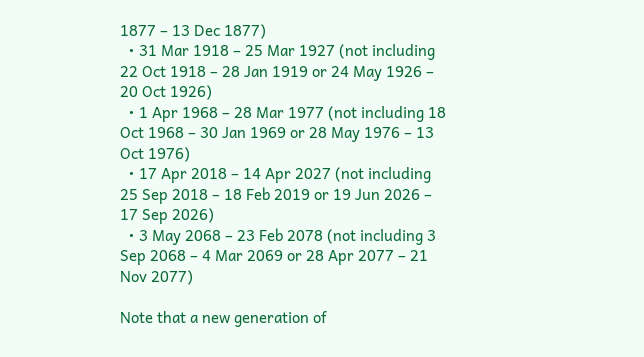1877 – 13 Dec 1877)
  • 31 Mar 1918 – 25 Mar 1927 (not including 22 Oct 1918 – 28 Jan 1919 or 24 May 1926 – 20 Oct 1926)
  • 1 Apr 1968 – 28 Mar 1977 (not including 18 Oct 1968 – 30 Jan 1969 or 28 May 1976 – 13 Oct 1976)
  • 17 Apr 2018 – 14 Apr 2027 (not including 25 Sep 2018 – 18 Feb 2019 or 19 Jun 2026 – 17 Sep 2026)
  • 3 May 2068 – 23 Feb 2078 (not including 3 Sep 2068 – 4 Mar 2069 or 28 Apr 2077 – 21 Nov 2077)

Note that a new generation of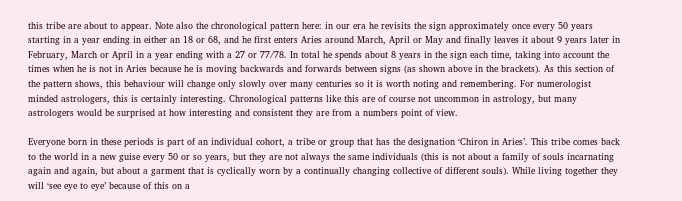this tribe are about to appear. Note also the chronological pattern here: in our era he revisits the sign approximately once every 50 years starting in a year ending in either an 18 or 68, and he first enters Aries around March, April or May and finally leaves it about 9 years later in February, March or April in a year ending with a 27 or 77/78. In total he spends about 8 years in the sign each time, taking into account the times when he is not in Aries because he is moving backwards and forwards between signs (as shown above in the brackets). As this section of the pattern shows, this behaviour will change only slowly over many centuries so it is worth noting and remembering. For numerologist minded astrologers, this is certainly interesting. Chronological patterns like this are of course not uncommon in astrology, but many astrologers would be surprised at how interesting and consistent they are from a numbers point of view.

Everyone born in these periods is part of an individual cohort, a tribe or group that has the designation ‘Chiron in Aries’. This tribe comes back to the world in a new guise every 50 or so years, but they are not always the same individuals (this is not about a family of souls incarnating again and again, but about a garment that is cyclically worn by a continually changing collective of different souls). While living together they will ‘see eye to eye’ because of this on a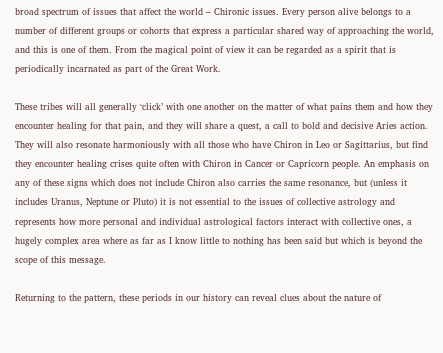broad spectrum of issues that affect the world – Chironic issues. Every person alive belongs to a number of different groups or cohorts that express a particular shared way of approaching the world, and this is one of them. From the magical point of view it can be regarded as a spirit that is periodically incarnated as part of the Great Work.

These tribes will all generally ‘click’ with one another on the matter of what pains them and how they encounter healing for that pain, and they will share a quest, a call to bold and decisive Aries action. They will also resonate harmoniously with all those who have Chiron in Leo or Sagittarius, but find they encounter healing crises quite often with Chiron in Cancer or Capricorn people. An emphasis on any of these signs which does not include Chiron also carries the same resonance, but (unless it includes Uranus, Neptune or Pluto) it is not essential to the issues of collective astrology and represents how more personal and individual astrological factors interact with collective ones, a hugely complex area where as far as I know little to nothing has been said but which is beyond the scope of this message.

Returning to the pattern, these periods in our history can reveal clues about the nature of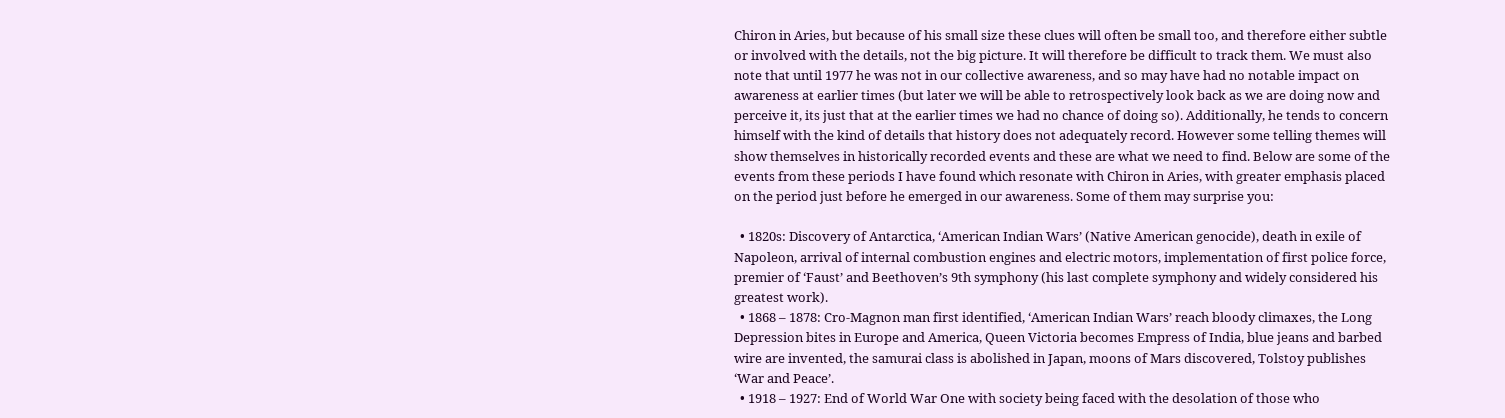Chiron in Aries, but because of his small size these clues will often be small too, and therefore either subtle or involved with the details, not the big picture. It will therefore be difficult to track them. We must also note that until 1977 he was not in our collective awareness, and so may have had no notable impact on awareness at earlier times (but later we will be able to retrospectively look back as we are doing now and perceive it, its just that at the earlier times we had no chance of doing so). Additionally, he tends to concern himself with the kind of details that history does not adequately record. However some telling themes will show themselves in historically recorded events and these are what we need to find. Below are some of the events from these periods I have found which resonate with Chiron in Aries, with greater emphasis placed on the period just before he emerged in our awareness. Some of them may surprise you:

  • 1820s: Discovery of Antarctica, ‘American Indian Wars’ (Native American genocide), death in exile of Napoleon, arrival of internal combustion engines and electric motors, implementation of first police force, premier of ‘Faust’ and Beethoven’s 9th symphony (his last complete symphony and widely considered his greatest work).
  • 1868 – 1878: Cro-Magnon man first identified, ‘American Indian Wars’ reach bloody climaxes, the Long Depression bites in Europe and America, Queen Victoria becomes Empress of India, blue jeans and barbed wire are invented, the samurai class is abolished in Japan, moons of Mars discovered, Tolstoy publishes ‘War and Peace’.
  • 1918 – 1927: End of World War One with society being faced with the desolation of those who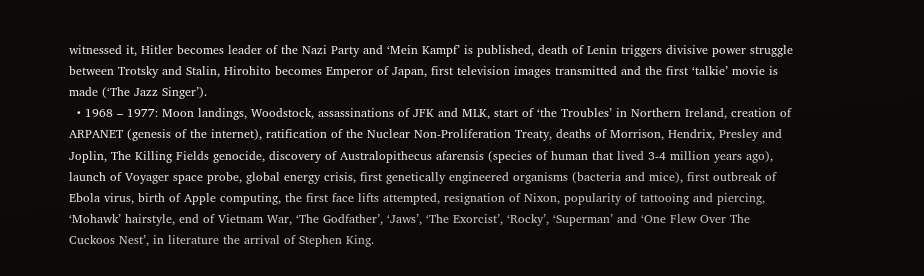witnessed it, Hitler becomes leader of the Nazi Party and ‘Mein Kampf’ is published, death of Lenin triggers divisive power struggle between Trotsky and Stalin, Hirohito becomes Emperor of Japan, first television images transmitted and the first ‘talkie’ movie is made (‘The Jazz Singer’).
  • 1968 – 1977: Moon landings, Woodstock, assassinations of JFK and MLK, start of ‘the Troubles’ in Northern Ireland, creation of ARPANET (genesis of the internet), ratification of the Nuclear Non-Proliferation Treaty, deaths of Morrison, Hendrix, Presley and Joplin, The Killing Fields genocide, discovery of Australopithecus afarensis (species of human that lived 3-4 million years ago), launch of Voyager space probe, global energy crisis, first genetically engineered organisms (bacteria and mice), first outbreak of Ebola virus, birth of Apple computing, the first face lifts attempted, resignation of Nixon, popularity of tattooing and piercing, ‘Mohawk’ hairstyle, end of Vietnam War, ‘The Godfather’, ‘Jaws’, ‘The Exorcist’, ‘Rocky’, ‘Superman’ and ‘One Flew Over The Cuckoos Nest’, in literature the arrival of Stephen King.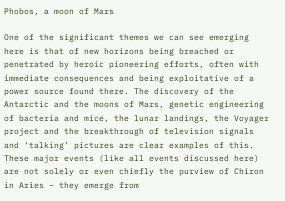Phobos, a moon of Mars

One of the significant themes we can see emerging here is that of new horizons being breached or penetrated by heroic pioneering efforts, often with immediate consequences and being exploitative of a power source found there. The discovery of the Antarctic and the moons of Mars, genetic engineering of bacteria and mice, the lunar landings, the Voyager project and the breakthrough of television signals and ‘talking’ pictures are clear examples of this. These major events (like all events discussed here) are not solely or even chiefly the purview of Chiron in Aries – they emerge from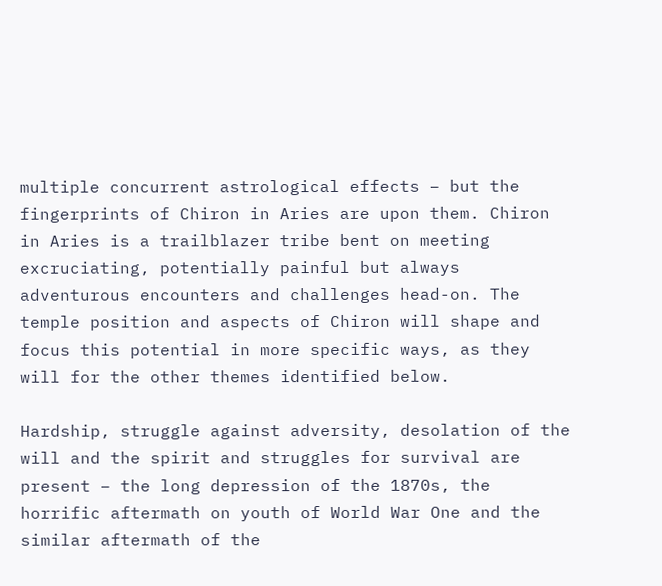multiple concurrent astrological effects – but the fingerprints of Chiron in Aries are upon them. Chiron in Aries is a trailblazer tribe bent on meeting excruciating, potentially painful but always adventurous encounters and challenges head-on. The temple position and aspects of Chiron will shape and focus this potential in more specific ways, as they will for the other themes identified below.

Hardship, struggle against adversity, desolation of the will and the spirit and struggles for survival are present – the long depression of the 1870s, the horrific aftermath on youth of World War One and the similar aftermath of the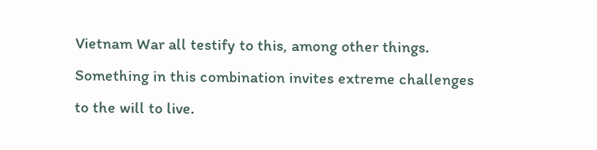Vietnam War all testify to this, among other things. Something in this combination invites extreme challenges to the will to live.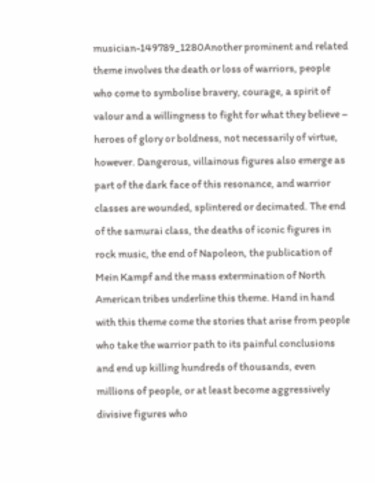musician-149789_1280Another prominent and related theme involves the death or loss of warriors, people who come to symbolise bravery, courage, a spirit of valour and a willingness to fight for what they believe – heroes of glory or boldness, not necessarily of virtue, however. Dangerous, villainous figures also emerge as part of the dark face of this resonance, and warrior classes are wounded, splintered or decimated. The end of the samurai class, the deaths of iconic figures in rock music, the end of Napoleon, the publication of Mein Kampf and the mass extermination of North American tribes underline this theme. Hand in hand with this theme come the stories that arise from people who take the warrior path to its painful conclusions and end up killing hundreds of thousands, even millions of people, or at least become aggressively divisive figures who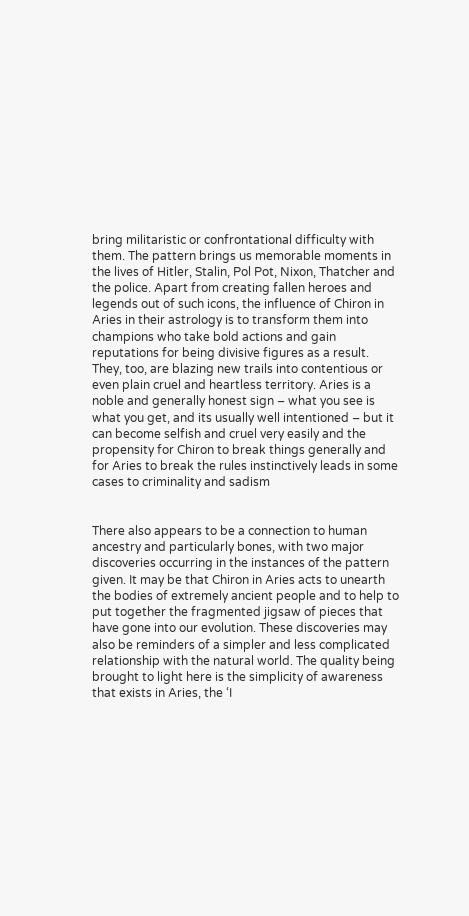bring militaristic or confrontational difficulty with them. The pattern brings us memorable moments in the lives of Hitler, Stalin, Pol Pot, Nixon, Thatcher and the police. Apart from creating fallen heroes and legends out of such icons, the influence of Chiron in Aries in their astrology is to transform them into champions who take bold actions and gain reputations for being divisive figures as a result. They, too, are blazing new trails into contentious or even plain cruel and heartless territory. Aries is a noble and generally honest sign – what you see is what you get, and its usually well intentioned – but it can become selfish and cruel very easily and the propensity for Chiron to break things generally and for Aries to break the rules instinctively leads in some cases to criminality and sadism


There also appears to be a connection to human ancestry and particularly bones, with two major discoveries occurring in the instances of the pattern given. It may be that Chiron in Aries acts to unearth the bodies of extremely ancient people and to help to put together the fragmented jigsaw of pieces that have gone into our evolution. These discoveries may also be reminders of a simpler and less complicated relationship with the natural world. The quality being brought to light here is the simplicity of awareness that exists in Aries, the ‘I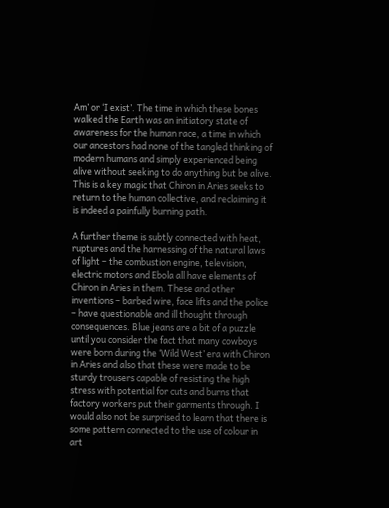Am’ or ‘I exist’. The time in which these bones walked the Earth was an initiatory state of awareness for the human race, a time in which our ancestors had none of the tangled thinking of modern humans and simply experienced being alive without seeking to do anything but be alive. This is a key magic that Chiron in Aries seeks to return to the human collective, and reclaiming it is indeed a painfully burning path.

A further theme is subtly connected with heat, ruptures and the harnessing of the natural laws of light – the combustion engine, television, electric motors and Ebola all have elements of Chiron in Aries in them. These and other inventions – barbed wire, face lifts and the police – have questionable and ill thought through consequences. Blue jeans are a bit of a puzzle until you consider the fact that many cowboys were born during the ‘Wild West’ era with Chiron in Aries and also that these were made to be sturdy trousers capable of resisting the high stress with potential for cuts and burns that factory workers put their garments through. I would also not be surprised to learn that there is some pattern connected to the use of colour in art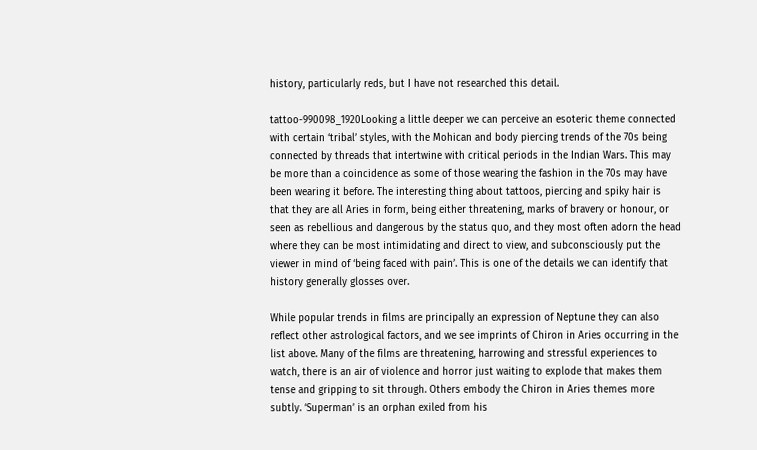history, particularly reds, but I have not researched this detail.

tattoo-990098_1920Looking a little deeper we can perceive an esoteric theme connected with certain ‘tribal’ styles, with the Mohican and body piercing trends of the 70s being connected by threads that intertwine with critical periods in the Indian Wars. This may be more than a coincidence as some of those wearing the fashion in the 70s may have been wearing it before. The interesting thing about tattoos, piercing and spiky hair is that they are all Aries in form, being either threatening, marks of bravery or honour, or seen as rebellious and dangerous by the status quo, and they most often adorn the head where they can be most intimidating and direct to view, and subconsciously put the viewer in mind of ‘being faced with pain’. This is one of the details we can identify that history generally glosses over.

While popular trends in films are principally an expression of Neptune they can also reflect other astrological factors, and we see imprints of Chiron in Aries occurring in the list above. Many of the films are threatening, harrowing and stressful experiences to watch, there is an air of violence and horror just waiting to explode that makes them tense and gripping to sit through. Others embody the Chiron in Aries themes more subtly. ‘Superman’ is an orphan exiled from his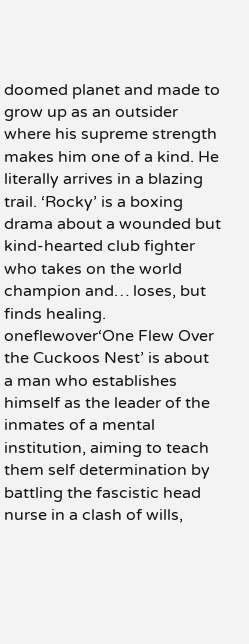doomed planet and made to grow up as an outsider where his supreme strength makes him one of a kind. He literally arrives in a blazing trail. ‘Rocky’ is a boxing drama about a wounded but kind-hearted club fighter who takes on the world champion and… loses, but finds healing. oneflewover‘One Flew Over the Cuckoos Nest’ is about a man who establishes himself as the leader of the inmates of a mental institution, aiming to teach them self determination by battling the fascistic head nurse in a clash of wills,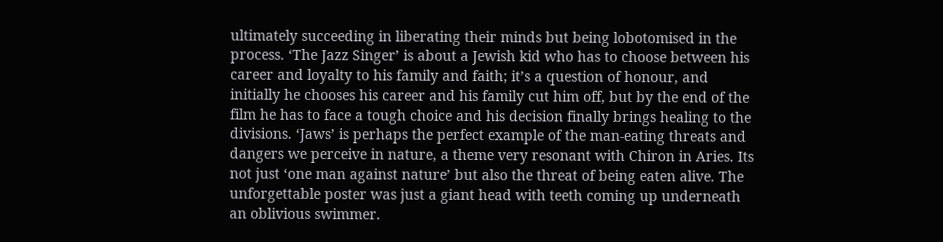ultimately succeeding in liberating their minds but being lobotomised in the process. ‘The Jazz Singer’ is about a Jewish kid who has to choose between his career and loyalty to his family and faith; it’s a question of honour, and initially he chooses his career and his family cut him off, but by the end of the film he has to face a tough choice and his decision finally brings healing to the divisions. ‘Jaws’ is perhaps the perfect example of the man-eating threats and dangers we perceive in nature, a theme very resonant with Chiron in Aries. Its not just ‘one man against nature’ but also the threat of being eaten alive. The unforgettable poster was just a giant head with teeth coming up underneath an oblivious swimmer.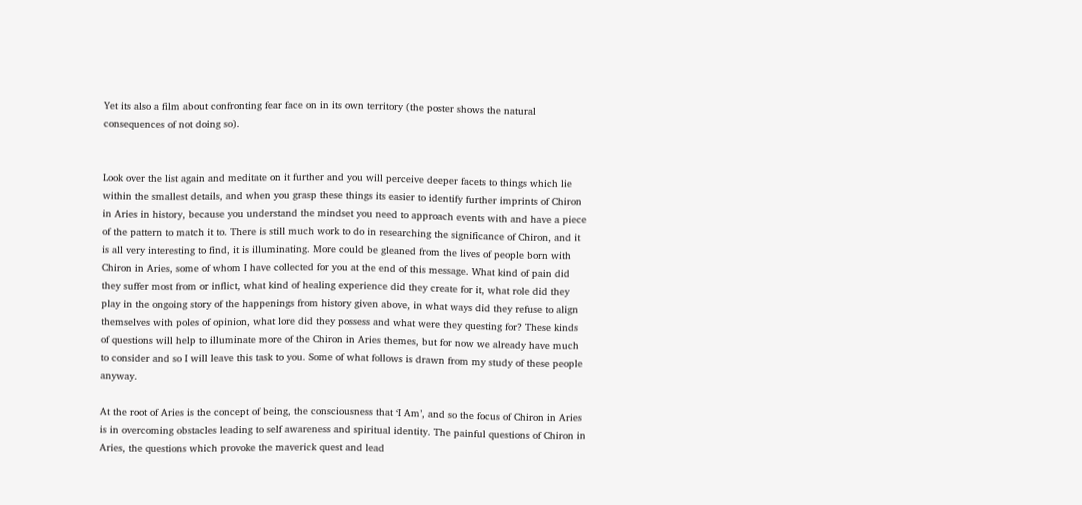Yet its also a film about confronting fear face on in its own territory (the poster shows the natural consequences of not doing so).


Look over the list again and meditate on it further and you will perceive deeper facets to things which lie within the smallest details, and when you grasp these things its easier to identify further imprints of Chiron in Aries in history, because you understand the mindset you need to approach events with and have a piece of the pattern to match it to. There is still much work to do in researching the significance of Chiron, and it is all very interesting to find, it is illuminating. More could be gleaned from the lives of people born with Chiron in Aries, some of whom I have collected for you at the end of this message. What kind of pain did they suffer most from or inflict, what kind of healing experience did they create for it, what role did they play in the ongoing story of the happenings from history given above, in what ways did they refuse to align themselves with poles of opinion, what lore did they possess and what were they questing for? These kinds of questions will help to illuminate more of the Chiron in Aries themes, but for now we already have much to consider and so I will leave this task to you. Some of what follows is drawn from my study of these people anyway.

At the root of Aries is the concept of being, the consciousness that ‘I Am’, and so the focus of Chiron in Aries is in overcoming obstacles leading to self awareness and spiritual identity. The painful questions of Chiron in Aries, the questions which provoke the maverick quest and lead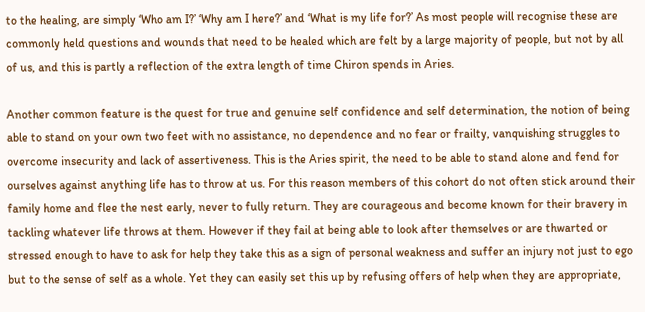to the healing, are simply ‘Who am I?’ ‘Why am I here?’ and ‘What is my life for?’ As most people will recognise these are commonly held questions and wounds that need to be healed which are felt by a large majority of people, but not by all of us, and this is partly a reflection of the extra length of time Chiron spends in Aries.

Another common feature is the quest for true and genuine self confidence and self determination, the notion of being able to stand on your own two feet with no assistance, no dependence and no fear or frailty, vanquishing struggles to overcome insecurity and lack of assertiveness. This is the Aries spirit, the need to be able to stand alone and fend for ourselves against anything life has to throw at us. For this reason members of this cohort do not often stick around their family home and flee the nest early, never to fully return. They are courageous and become known for their bravery in tackling whatever life throws at them. However if they fail at being able to look after themselves or are thwarted or stressed enough to have to ask for help they take this as a sign of personal weakness and suffer an injury not just to ego but to the sense of self as a whole. Yet they can easily set this up by refusing offers of help when they are appropriate,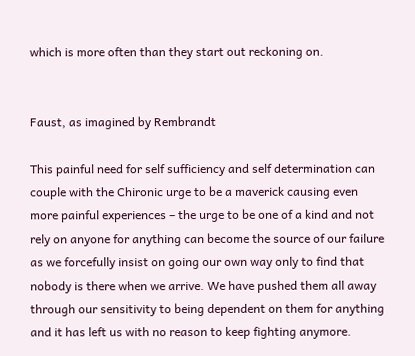which is more often than they start out reckoning on.


Faust, as imagined by Rembrandt

This painful need for self sufficiency and self determination can couple with the Chironic urge to be a maverick causing even more painful experiences – the urge to be one of a kind and not rely on anyone for anything can become the source of our failure as we forcefully insist on going our own way only to find that nobody is there when we arrive. We have pushed them all away through our sensitivity to being dependent on them for anything and it has left us with no reason to keep fighting anymore.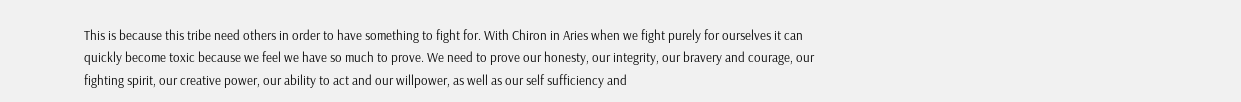This is because this tribe need others in order to have something to fight for. With Chiron in Aries when we fight purely for ourselves it can quickly become toxic because we feel we have so much to prove. We need to prove our honesty, our integrity, our bravery and courage, our fighting spirit, our creative power, our ability to act and our willpower, as well as our self sufficiency and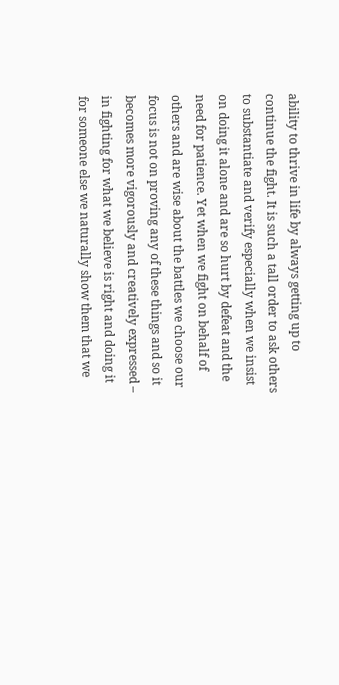ability to thrive in life by always getting up to continue the fight. It is such a tall order to ask others to substantiate and verify especially when we insist on doing it alone and are so hurt by defeat and the need for patience. Yet when we fight on behalf of others and are wise about the battles we choose our focus is not on proving any of these things and so it becomes more vigorously and creatively expressed – in fighting for what we believe is right and doing it for someone else we naturally show them that we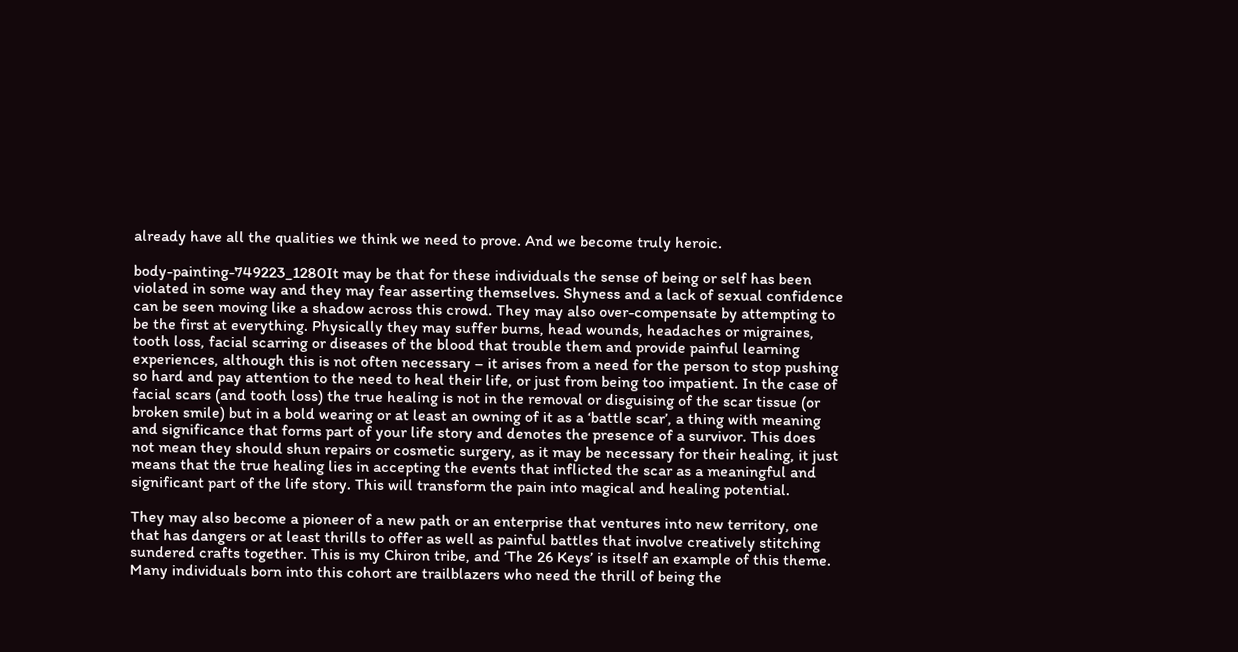already have all the qualities we think we need to prove. And we become truly heroic.

body-painting-749223_1280It may be that for these individuals the sense of being or self has been violated in some way and they may fear asserting themselves. Shyness and a lack of sexual confidence can be seen moving like a shadow across this crowd. They may also over-compensate by attempting to be the first at everything. Physically they may suffer burns, head wounds, headaches or migraines, tooth loss, facial scarring or diseases of the blood that trouble them and provide painful learning experiences, although this is not often necessary – it arises from a need for the person to stop pushing so hard and pay attention to the need to heal their life, or just from being too impatient. In the case of facial scars (and tooth loss) the true healing is not in the removal or disguising of the scar tissue (or broken smile) but in a bold wearing or at least an owning of it as a ‘battle scar’, a thing with meaning and significance that forms part of your life story and denotes the presence of a survivor. This does not mean they should shun repairs or cosmetic surgery, as it may be necessary for their healing, it just means that the true healing lies in accepting the events that inflicted the scar as a meaningful and significant part of the life story. This will transform the pain into magical and healing potential.

They may also become a pioneer of a new path or an enterprise that ventures into new territory, one that has dangers or at least thrills to offer as well as painful battles that involve creatively stitching sundered crafts together. This is my Chiron tribe, and ‘The 26 Keys’ is itself an example of this theme. Many individuals born into this cohort are trailblazers who need the thrill of being the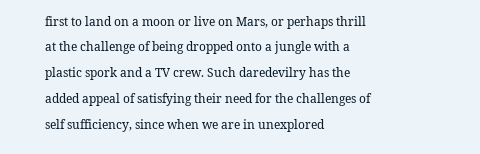first to land on a moon or live on Mars, or perhaps thrill at the challenge of being dropped onto a jungle with a plastic spork and a TV crew. Such daredevilry has the added appeal of satisfying their need for the challenges of self sufficiency, since when we are in unexplored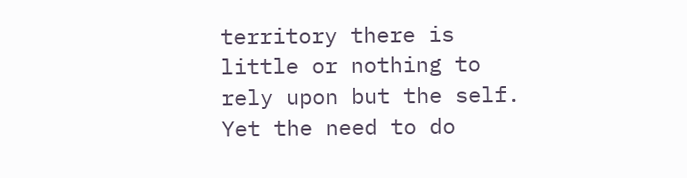territory there is little or nothing to rely upon but the self. Yet the need to do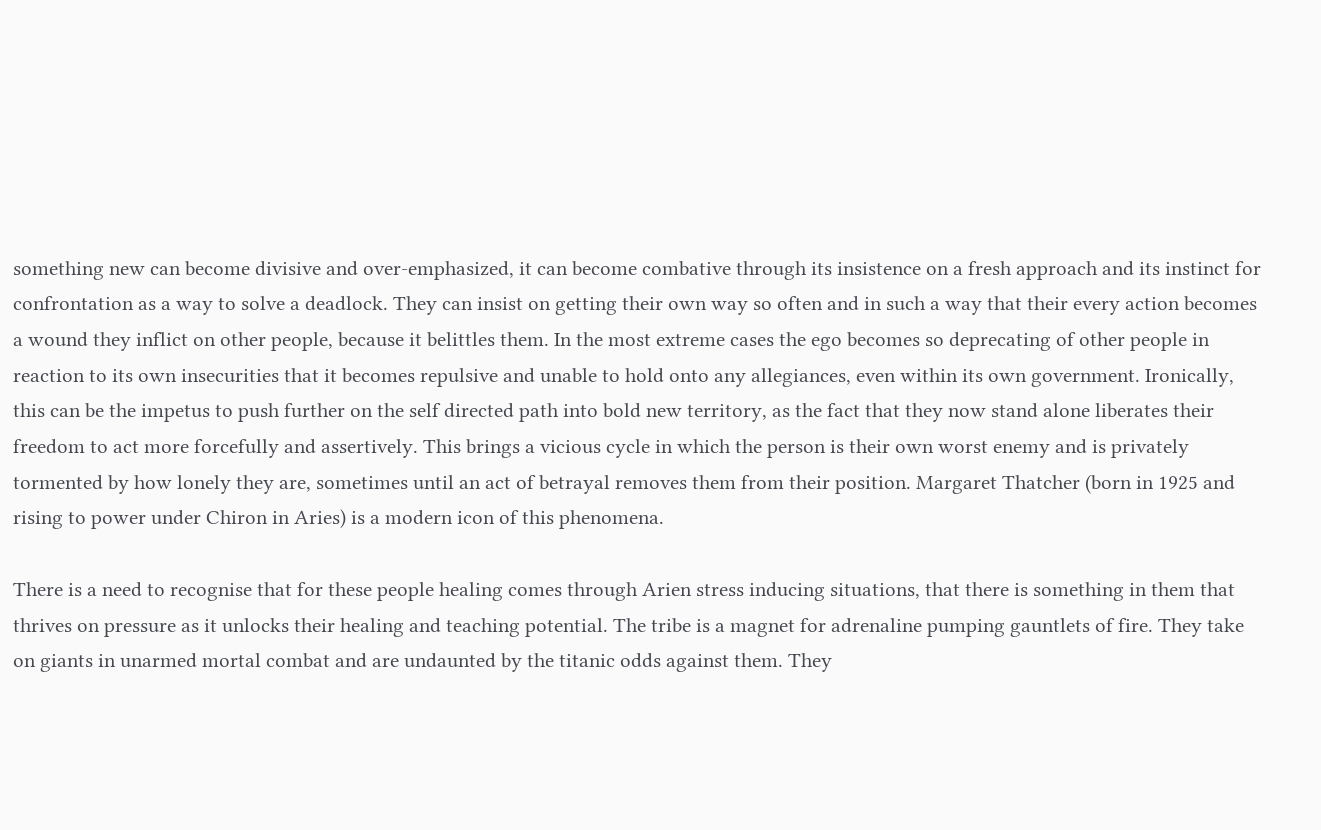something new can become divisive and over-emphasized, it can become combative through its insistence on a fresh approach and its instinct for confrontation as a way to solve a deadlock. They can insist on getting their own way so often and in such a way that their every action becomes a wound they inflict on other people, because it belittles them. In the most extreme cases the ego becomes so deprecating of other people in reaction to its own insecurities that it becomes repulsive and unable to hold onto any allegiances, even within its own government. Ironically, this can be the impetus to push further on the self directed path into bold new territory, as the fact that they now stand alone liberates their freedom to act more forcefully and assertively. This brings a vicious cycle in which the person is their own worst enemy and is privately tormented by how lonely they are, sometimes until an act of betrayal removes them from their position. Margaret Thatcher (born in 1925 and rising to power under Chiron in Aries) is a modern icon of this phenomena.

There is a need to recognise that for these people healing comes through Arien stress inducing situations, that there is something in them that thrives on pressure as it unlocks their healing and teaching potential. The tribe is a magnet for adrenaline pumping gauntlets of fire. They take on giants in unarmed mortal combat and are undaunted by the titanic odds against them. They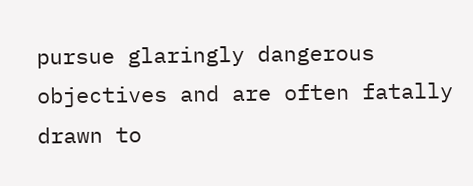pursue glaringly dangerous objectives and are often fatally drawn to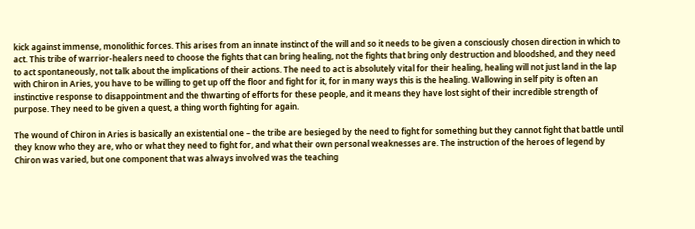kick against immense, monolithic forces. This arises from an innate instinct of the will and so it needs to be given a consciously chosen direction in which to act. This tribe of warrior-healers need to choose the fights that can bring healing, not the fights that bring only destruction and bloodshed, and they need to act spontaneously, not talk about the implications of their actions. The need to act is absolutely vital for their healing, healing will not just land in the lap with Chiron in Aries, you have to be willing to get up off the floor and fight for it, for in many ways this is the healing. Wallowing in self pity is often an instinctive response to disappointment and the thwarting of efforts for these people, and it means they have lost sight of their incredible strength of purpose. They need to be given a quest, a thing worth fighting for again.

The wound of Chiron in Aries is basically an existential one – the tribe are besieged by the need to fight for something but they cannot fight that battle until they know who they are, who or what they need to fight for, and what their own personal weaknesses are. The instruction of the heroes of legend by Chiron was varied, but one component that was always involved was the teaching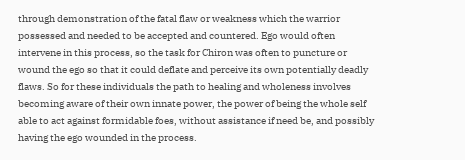through demonstration of the fatal flaw or weakness which the warrior possessed and needed to be accepted and countered. Ego would often intervene in this process, so the task for Chiron was often to puncture or wound the ego so that it could deflate and perceive its own potentially deadly flaws. So for these individuals the path to healing and wholeness involves becoming aware of their own innate power, the power of being the whole self able to act against formidable foes, without assistance if need be, and possibly having the ego wounded in the process.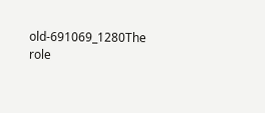old-691069_1280The role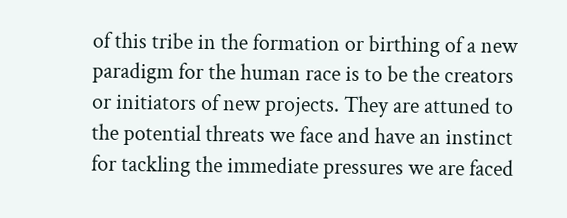of this tribe in the formation or birthing of a new paradigm for the human race is to be the creators or initiators of new projects. They are attuned to the potential threats we face and have an instinct for tackling the immediate pressures we are faced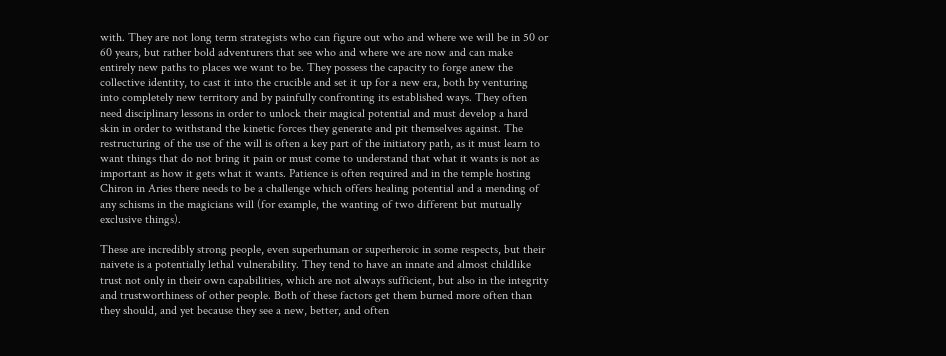with. They are not long term strategists who can figure out who and where we will be in 50 or 60 years, but rather bold adventurers that see who and where we are now and can make entirely new paths to places we want to be. They possess the capacity to forge anew the collective identity, to cast it into the crucible and set it up for a new era, both by venturing into completely new territory and by painfully confronting its established ways. They often need disciplinary lessons in order to unlock their magical potential and must develop a hard skin in order to withstand the kinetic forces they generate and pit themselves against. The restructuring of the use of the will is often a key part of the initiatory path, as it must learn to want things that do not bring it pain or must come to understand that what it wants is not as important as how it gets what it wants. Patience is often required and in the temple hosting Chiron in Aries there needs to be a challenge which offers healing potential and a mending of any schisms in the magicians will (for example, the wanting of two different but mutually exclusive things).

These are incredibly strong people, even superhuman or superheroic in some respects, but their naivete is a potentially lethal vulnerability. They tend to have an innate and almost childlike trust not only in their own capabilities, which are not always sufficient, but also in the integrity and trustworthiness of other people. Both of these factors get them burned more often than they should, and yet because they see a new, better, and often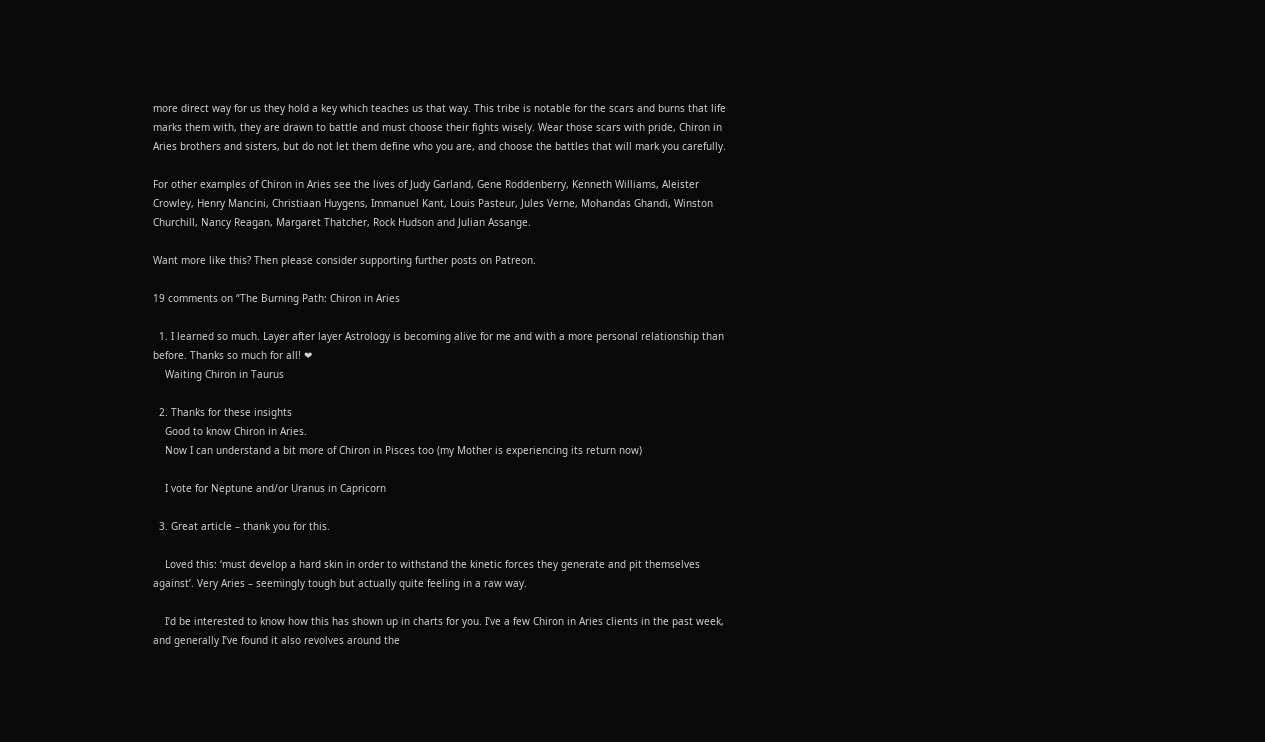more direct way for us they hold a key which teaches us that way. This tribe is notable for the scars and burns that life marks them with, they are drawn to battle and must choose their fights wisely. Wear those scars with pride, Chiron in Aries brothers and sisters, but do not let them define who you are, and choose the battles that will mark you carefully.

For other examples of Chiron in Aries see the lives of Judy Garland, Gene Roddenberry, Kenneth Williams, Aleister Crowley, Henry Mancini, Christiaan Huygens, Immanuel Kant, Louis Pasteur, Jules Verne, Mohandas Ghandi, Winston Churchill, Nancy Reagan, Margaret Thatcher, Rock Hudson and Julian Assange.

Want more like this? Then please consider supporting further posts on Patreon.

19 comments on “The Burning Path: Chiron in Aries

  1. I learned so much. Layer after layer Astrology is becoming alive for me and with a more personal relationship than before. Thanks so much for all! ❤
    Waiting Chiron in Taurus

  2. Thanks for these insights
    Good to know Chiron in Aries.
    Now I can understand a bit more of Chiron in Pisces too (my Mother is experiencing its return now)

    I vote for Neptune and/or Uranus in Capricorn

  3. Great article – thank you for this.

    Loved this: ‘must develop a hard skin in order to withstand the kinetic forces they generate and pit themselves against’. Very Aries – seemingly tough but actually quite feeling in a raw way.

    I’d be interested to know how this has shown up in charts for you. I’ve a few Chiron in Aries clients in the past week, and generally I’ve found it also revolves around the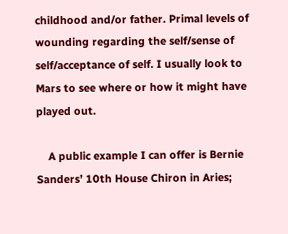childhood and/or father. Primal levels of wounding regarding the self/sense of self/acceptance of self. I usually look to Mars to see where or how it might have played out.

    A public example I can offer is Bernie Sanders’ 10th House Chiron in Aries;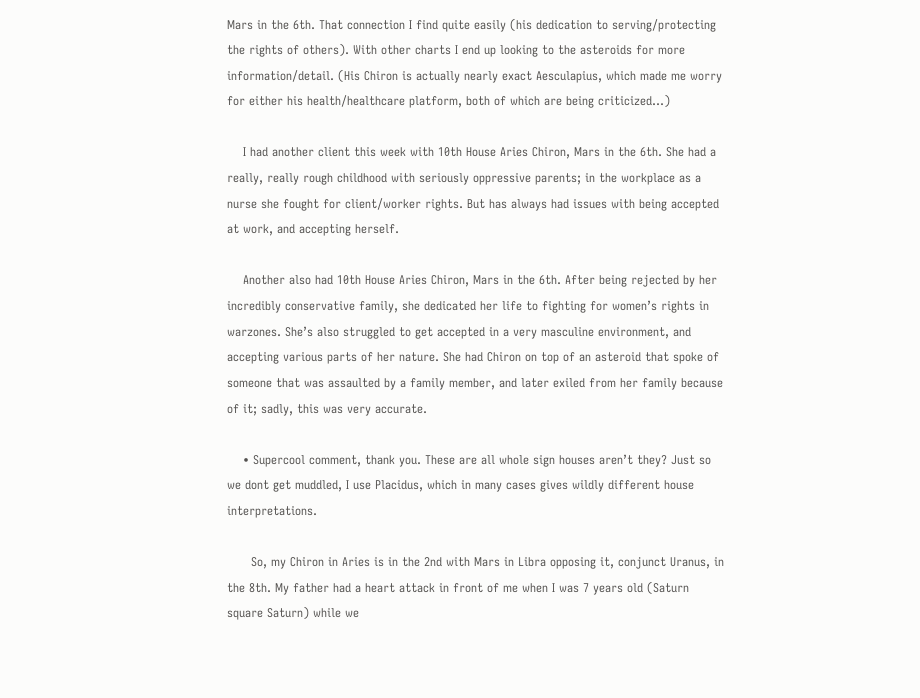Mars in the 6th. That connection I find quite easily (his dedication to serving/protecting the rights of others). With other charts I end up looking to the asteroids for more information/detail. (His Chiron is actually nearly exact Aesculapius, which made me worry for either his health/healthcare platform, both of which are being criticized…)

    I had another client this week with 10th House Aries Chiron, Mars in the 6th. She had a really, really rough childhood with seriously oppressive parents; in the workplace as a nurse she fought for client/worker rights. But has always had issues with being accepted at work, and accepting herself.

    Another also had 10th House Aries Chiron, Mars in the 6th. After being rejected by her incredibly conservative family, she dedicated her life to fighting for women’s rights in warzones. She’s also struggled to get accepted in a very masculine environment, and accepting various parts of her nature. She had Chiron on top of an asteroid that spoke of someone that was assaulted by a family member, and later exiled from her family because of it; sadly, this was very accurate.

    • Supercool comment, thank you. These are all whole sign houses aren’t they? Just so we dont get muddled, I use Placidus, which in many cases gives wildly different house interpretations.

      So, my Chiron in Aries is in the 2nd with Mars in Libra opposing it, conjunct Uranus, in the 8th. My father had a heart attack in front of me when I was 7 years old (Saturn square Saturn) while we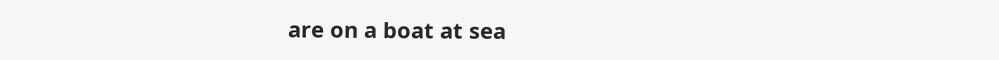are on a boat at sea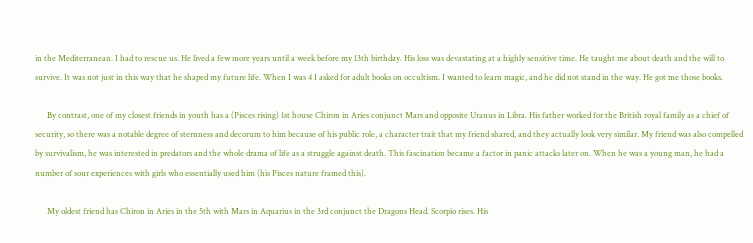in the Mediterranean. I had to rescue us. He lived a few more years until a week before my 13th birthday. His loss was devastating at a highly sensitive time. He taught me about death and the will to survive. It was not just in this way that he shaped my future life. When I was 4 I asked for adult books on occultism. I wanted to learn magic, and he did not stand in the way. He got me those books.

      By contrast, one of my closest friends in youth has a (Pisces rising) 1st house Chiron in Aries conjunct Mars and opposite Uranus in Libra. His father worked for the British royal family as a chief of security, so there was a notable degree of sternness and decorum to him because of his public role, a character trait that my friend shared, and they actually look very similar. My friend was also compelled by survivalism, he was interested in predators and the whole drama of life as a struggle against death. This fascination became a factor in panic attacks later on. When he was a young man, he had a number of sour experiences with girls who essentially used him (his Pisces nature framed this).

      My oldest friend has Chiron in Aries in the 5th with Mars in Aquarius in the 3rd conjunct the Dragons Head. Scorpio rises. His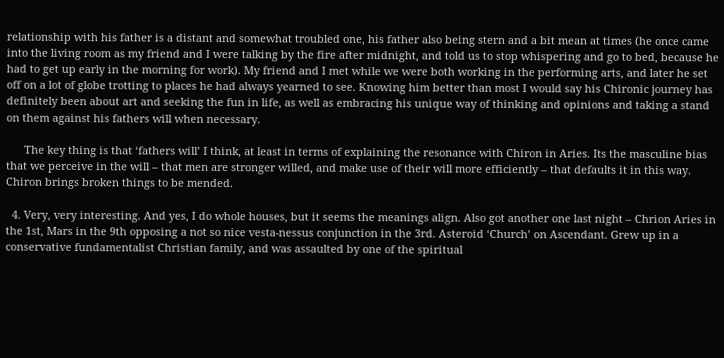relationship with his father is a distant and somewhat troubled one, his father also being stern and a bit mean at times (he once came into the living room as my friend and I were talking by the fire after midnight, and told us to stop whispering and go to bed, because he had to get up early in the morning for work). My friend and I met while we were both working in the performing arts, and later he set off on a lot of globe trotting to places he had always yearned to see. Knowing him better than most I would say his Chironic journey has definitely been about art and seeking the fun in life, as well as embracing his unique way of thinking and opinions and taking a stand on them against his fathers will when necessary.

      The key thing is that ‘fathers will’ I think, at least in terms of explaining the resonance with Chiron in Aries. Its the masculine bias that we perceive in the will – that men are stronger willed, and make use of their will more efficiently – that defaults it in this way. Chiron brings broken things to be mended.

  4. Very, very interesting. And yes, I do whole houses, but it seems the meanings align. Also got another one last night – Chrion Aries in the 1st, Mars in the 9th opposing a not so nice vesta-nessus conjunction in the 3rd. Asteroid ‘Church’ on Ascendant. Grew up in a conservative fundamentalist Christian family, and was assaulted by one of the spiritual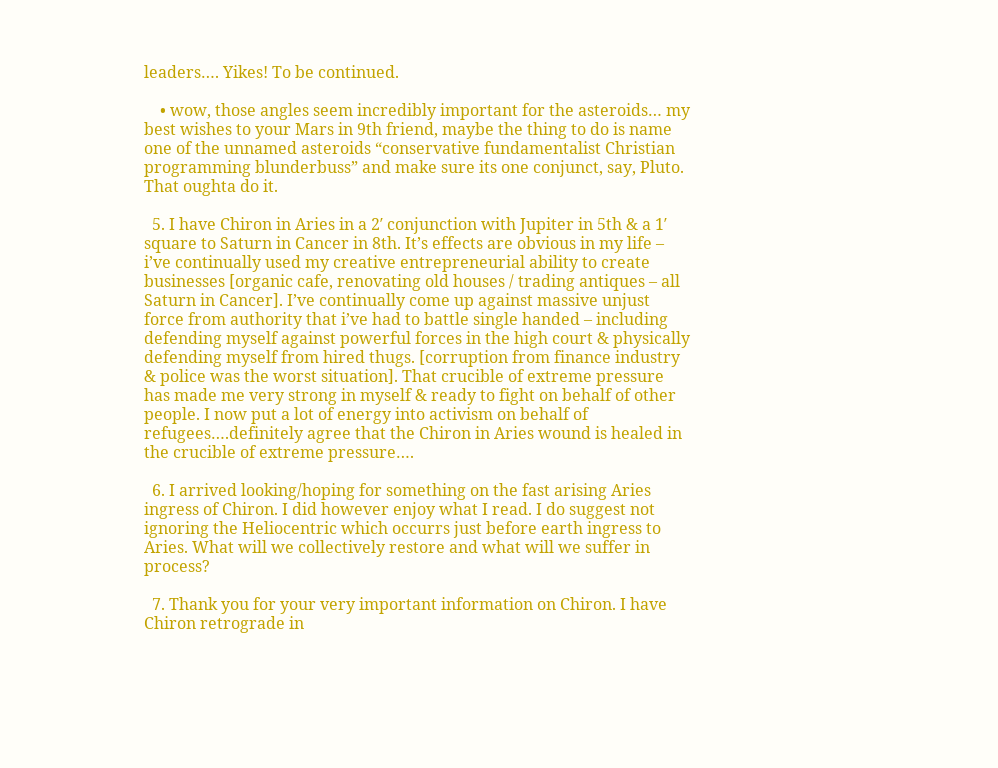leaders…. Yikes! To be continued.

    • wow, those angles seem incredibly important for the asteroids… my best wishes to your Mars in 9th friend, maybe the thing to do is name one of the unnamed asteroids “conservative fundamentalist Christian programming blunderbuss” and make sure its one conjunct, say, Pluto. That oughta do it.

  5. I have Chiron in Aries in a 2′ conjunction with Jupiter in 5th & a 1′ square to Saturn in Cancer in 8th. It’s effects are obvious in my life – i’ve continually used my creative entrepreneurial ability to create businesses [organic cafe, renovating old houses / trading antiques – all Saturn in Cancer]. I’ve continually come up against massive unjust force from authority that i’ve had to battle single handed – including defending myself against powerful forces in the high court & physically defending myself from hired thugs. [corruption from finance industry & police was the worst situation]. That crucible of extreme pressure has made me very strong in myself & ready to fight on behalf of other people. I now put a lot of energy into activism on behalf of refugees….definitely agree that the Chiron in Aries wound is healed in the crucible of extreme pressure….

  6. I arrived looking/hoping for something on the fast arising Aries ingress of Chiron. I did however enjoy what I read. I do suggest not ignoring the Heliocentric which occurrs just before earth ingress to Aries. What will we collectively restore and what will we suffer in process?

  7. Thank you for your very important information on Chiron. I have Chiron retrograde in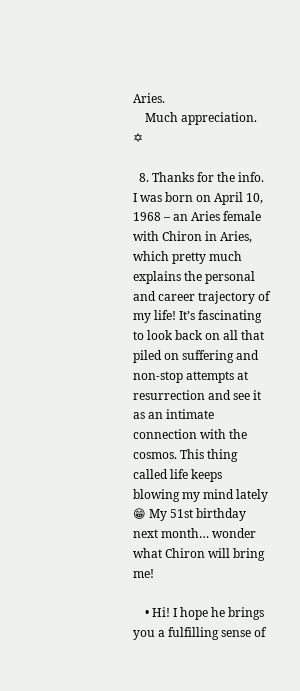Aries.
    Much appreciation. ✡

  8. Thanks for the info. I was born on April 10, 1968 – an Aries female with Chiron in Aries, which pretty much explains the personal and career trajectory of my life! It’s fascinating to look back on all that piled on suffering and non-stop attempts at resurrection and see it as an intimate connection with the cosmos. This thing called life keeps blowing my mind lately 😁 My 51st birthday next month… wonder what Chiron will bring me!

    • Hi! I hope he brings you a fulfilling sense of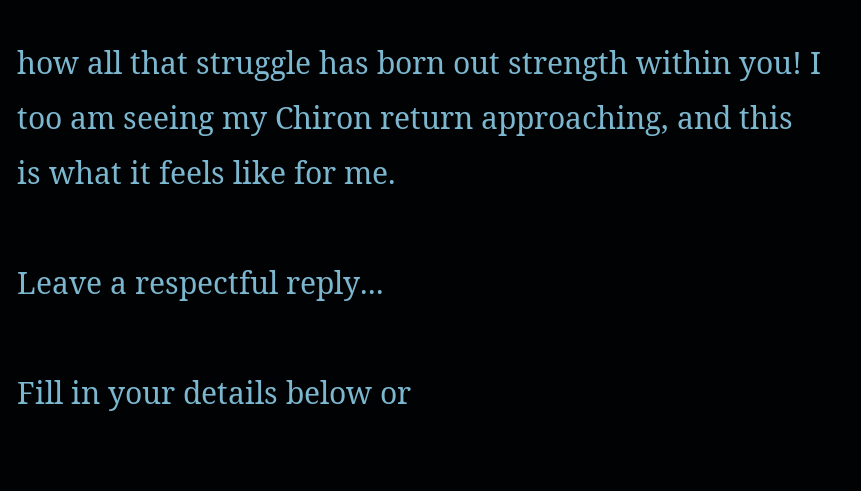how all that struggle has born out strength within you! I too am seeing my Chiron return approaching, and this is what it feels like for me.

Leave a respectful reply...

Fill in your details below or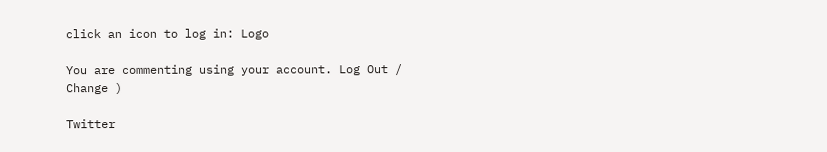click an icon to log in: Logo

You are commenting using your account. Log Out /  Change )

Twitter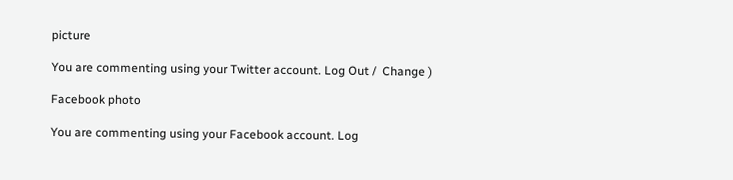picture

You are commenting using your Twitter account. Log Out /  Change )

Facebook photo

You are commenting using your Facebook account. Log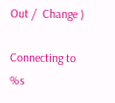Out /  Change )

Connecting to %s